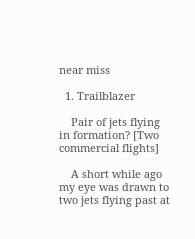near miss

  1. Trailblazer

    Pair of jets flying in formation? [Two commercial flights]

    A short while ago my eye was drawn to two jets flying past at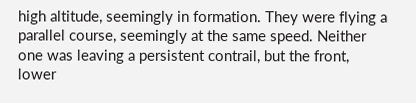high altitude, seemingly in formation. They were flying a parallel course, seemingly at the same speed. Neither one was leaving a persistent contrail, but the front, lower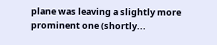plane was leaving a slightly more prominent one (shortly...